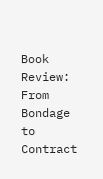Book Review: From Bondage to Contract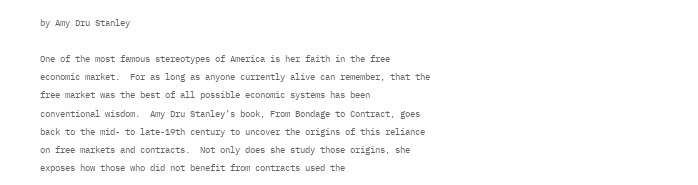by Amy Dru Stanley

One of the most famous stereotypes of America is her faith in the free economic market.  For as long as anyone currently alive can remember, that the free market was the best of all possible economic systems has been conventional wisdom.  Amy Dru Stanley’s book, From Bondage to Contract, goes back to the mid- to late-19th century to uncover the origins of this reliance on free markets and contracts.  Not only does she study those origins, she exposes how those who did not benefit from contracts used the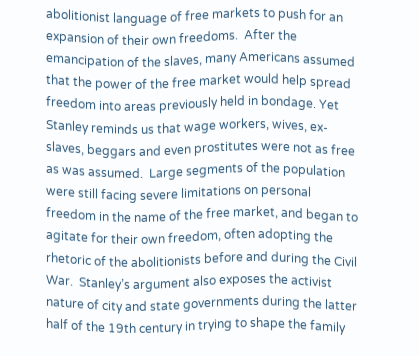abolitionist language of free markets to push for an expansion of their own freedoms.  After the emancipation of the slaves, many Americans assumed that the power of the free market would help spread freedom into areas previously held in bondage. Yet Stanley reminds us that wage workers, wives, ex-slaves, beggars and even prostitutes were not as free as was assumed.  Large segments of the population were still facing severe limitations on personal freedom in the name of the free market, and began to agitate for their own freedom, often adopting the rhetoric of the abolitionists before and during the Civil War.  Stanley’s argument also exposes the activist nature of city and state governments during the latter half of the 19th century in trying to shape the family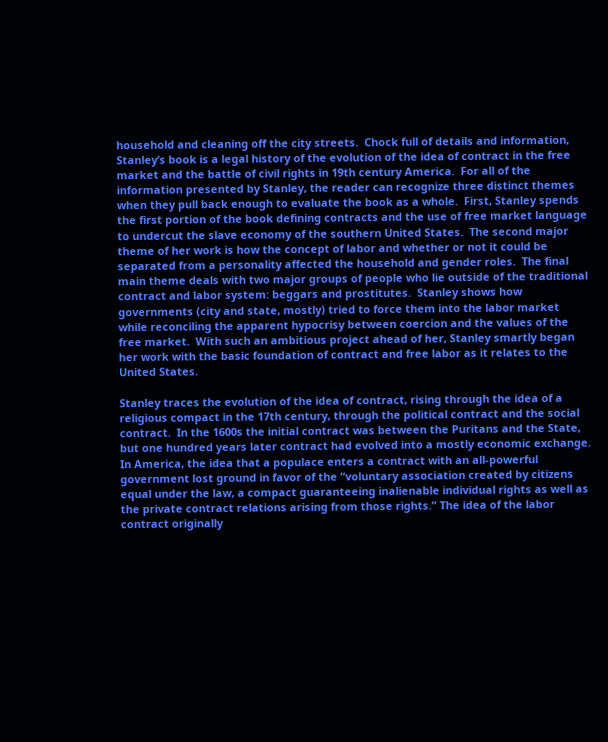household and cleaning off the city streets.  Chock full of details and information, Stanley’s book is a legal history of the evolution of the idea of contract in the free market and the battle of civil rights in 19th century America.  For all of the information presented by Stanley, the reader can recognize three distinct themes when they pull back enough to evaluate the book as a whole.  First, Stanley spends the first portion of the book defining contracts and the use of free market language to undercut the slave economy of the southern United States.  The second major theme of her work is how the concept of labor and whether or not it could be separated from a personality affected the household and gender roles.  The final main theme deals with two major groups of people who lie outside of the traditional contract and labor system: beggars and prostitutes.  Stanley shows how governments (city and state, mostly) tried to force them into the labor market while reconciling the apparent hypocrisy between coercion and the values of the free market.  With such an ambitious project ahead of her, Stanley smartly began her work with the basic foundation of contract and free labor as it relates to the United States.

Stanley traces the evolution of the idea of contract, rising through the idea of a religious compact in the 17th century, through the political contract and the social contract.  In the 1600s the initial contract was between the Puritans and the State, but one hundred years later contract had evolved into a mostly economic exchange.  In America, the idea that a populace enters a contract with an all-powerful government lost ground in favor of the “voluntary association created by citizens equal under the law, a compact guaranteeing inalienable individual rights as well as the private contract relations arising from those rights.” The idea of the labor contract originally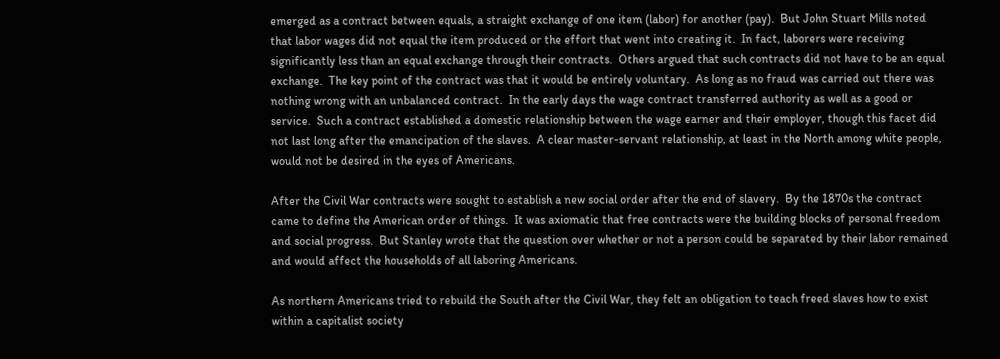emerged as a contract between equals, a straight exchange of one item (labor) for another (pay).  But John Stuart Mills noted that labor wages did not equal the item produced or the effort that went into creating it.  In fact, laborers were receiving significantly less than an equal exchange through their contracts.  Others argued that such contracts did not have to be an equal exchange.  The key point of the contract was that it would be entirely voluntary.  As long as no fraud was carried out there was nothing wrong with an unbalanced contract.  In the early days the wage contract transferred authority as well as a good or service.  Such a contract established a domestic relationship between the wage earner and their employer, though this facet did not last long after the emancipation of the slaves.  A clear master-servant relationship, at least in the North among white people, would not be desired in the eyes of Americans.

After the Civil War contracts were sought to establish a new social order after the end of slavery.  By the 1870s the contract came to define the American order of things.  It was axiomatic that free contracts were the building blocks of personal freedom and social progress.  But Stanley wrote that the question over whether or not a person could be separated by their labor remained and would affect the households of all laboring Americans.

As northern Americans tried to rebuild the South after the Civil War, they felt an obligation to teach freed slaves how to exist within a capitalist society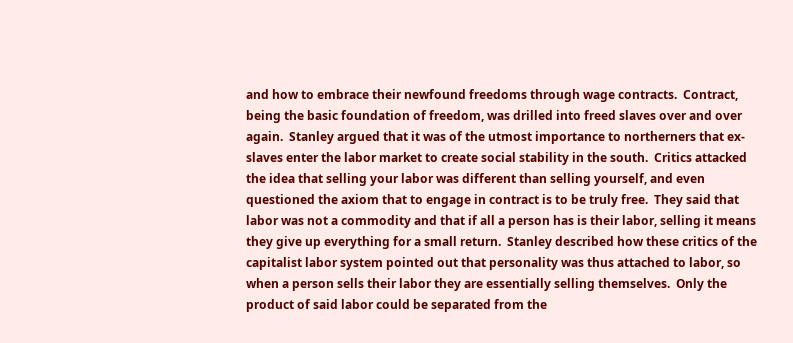and how to embrace their newfound freedoms through wage contracts.  Contract, being the basic foundation of freedom, was drilled into freed slaves over and over again.  Stanley argued that it was of the utmost importance to northerners that ex-slaves enter the labor market to create social stability in the south.  Critics attacked the idea that selling your labor was different than selling yourself, and even questioned the axiom that to engage in contract is to be truly free.  They said that labor was not a commodity and that if all a person has is their labor, selling it means they give up everything for a small return.  Stanley described how these critics of the capitalist labor system pointed out that personality was thus attached to labor, so when a person sells their labor they are essentially selling themselves.  Only the product of said labor could be separated from the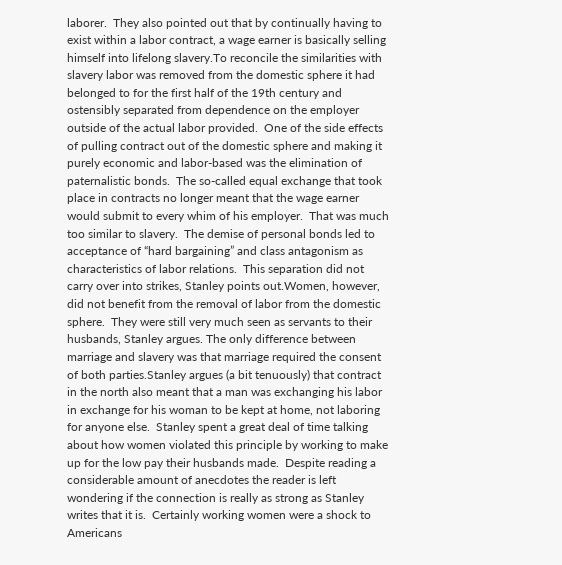laborer.  They also pointed out that by continually having to exist within a labor contract, a wage earner is basically selling himself into lifelong slavery.To reconcile the similarities with slavery labor was removed from the domestic sphere it had belonged to for the first half of the 19th century and ostensibly separated from dependence on the employer outside of the actual labor provided.  One of the side effects of pulling contract out of the domestic sphere and making it purely economic and labor-based was the elimination of paternalistic bonds.  The so-called equal exchange that took place in contracts no longer meant that the wage earner would submit to every whim of his employer.  That was much too similar to slavery.  The demise of personal bonds led to acceptance of “hard bargaining” and class antagonism as characteristics of labor relations.  This separation did not carry over into strikes, Stanley points out.Women, however, did not benefit from the removal of labor from the domestic sphere.  They were still very much seen as servants to their husbands, Stanley argues. The only difference between marriage and slavery was that marriage required the consent of both parties.Stanley argues (a bit tenuously) that contract in the north also meant that a man was exchanging his labor in exchange for his woman to be kept at home, not laboring for anyone else.  Stanley spent a great deal of time talking about how women violated this principle by working to make up for the low pay their husbands made.  Despite reading a considerable amount of anecdotes the reader is left wondering if the connection is really as strong as Stanley writes that it is.  Certainly working women were a shock to Americans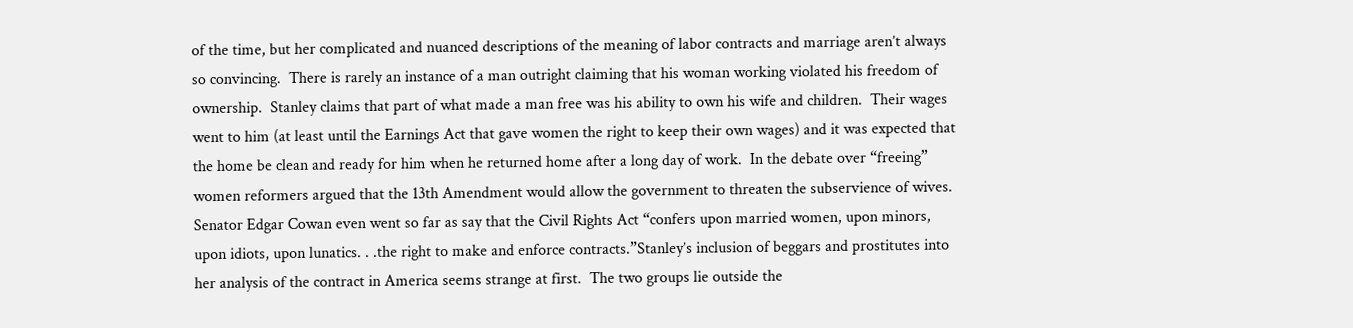of the time, but her complicated and nuanced descriptions of the meaning of labor contracts and marriage aren’t always so convincing.  There is rarely an instance of a man outright claiming that his woman working violated his freedom of ownership.  Stanley claims that part of what made a man free was his ability to own his wife and children.  Their wages went to him (at least until the Earnings Act that gave women the right to keep their own wages) and it was expected that the home be clean and ready for him when he returned home after a long day of work.  In the debate over “freeing” women reformers argued that the 13th Amendment would allow the government to threaten the subservience of wives.  Senator Edgar Cowan even went so far as say that the Civil Rights Act “confers upon married women, upon minors, upon idiots, upon lunatics. . .the right to make and enforce contracts.”Stanley’s inclusion of beggars and prostitutes into her analysis of the contract in America seems strange at first.  The two groups lie outside the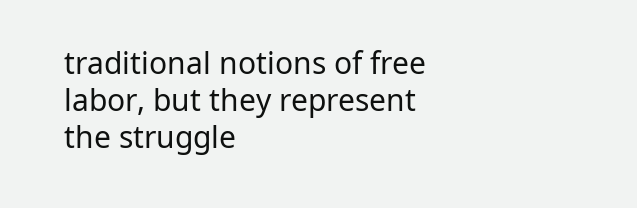traditional notions of free labor, but they represent the struggle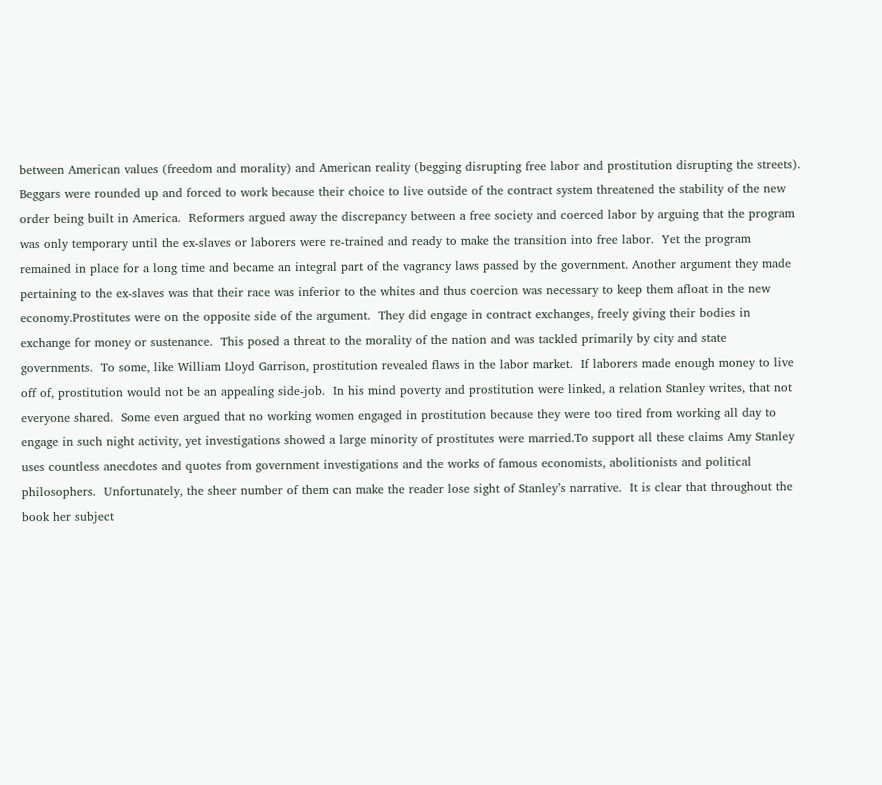between American values (freedom and morality) and American reality (begging disrupting free labor and prostitution disrupting the streets).  Beggars were rounded up and forced to work because their choice to live outside of the contract system threatened the stability of the new order being built in America.  Reformers argued away the discrepancy between a free society and coerced labor by arguing that the program was only temporary until the ex-slaves or laborers were re-trained and ready to make the transition into free labor.  Yet the program remained in place for a long time and became an integral part of the vagrancy laws passed by the government. Another argument they made pertaining to the ex-slaves was that their race was inferior to the whites and thus coercion was necessary to keep them afloat in the new economy.Prostitutes were on the opposite side of the argument.  They did engage in contract exchanges, freely giving their bodies in exchange for money or sustenance.  This posed a threat to the morality of the nation and was tackled primarily by city and state governments.  To some, like William Lloyd Garrison, prostitution revealed flaws in the labor market.  If laborers made enough money to live off of, prostitution would not be an appealing side-job.  In his mind poverty and prostitution were linked, a relation Stanley writes, that not everyone shared.  Some even argued that no working women engaged in prostitution because they were too tired from working all day to engage in such night activity, yet investigations showed a large minority of prostitutes were married.To support all these claims Amy Stanley uses countless anecdotes and quotes from government investigations and the works of famous economists, abolitionists and political philosophers.  Unfortunately, the sheer number of them can make the reader lose sight of Stanley’s narrative.  It is clear that throughout the book her subject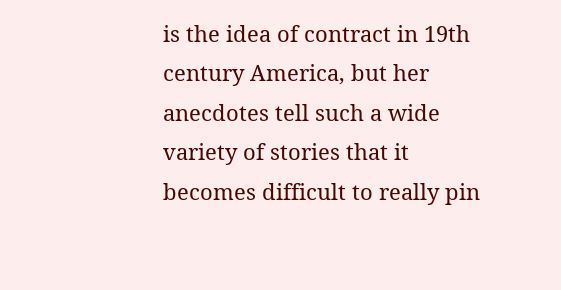is the idea of contract in 19th century America, but her anecdotes tell such a wide variety of stories that it becomes difficult to really pin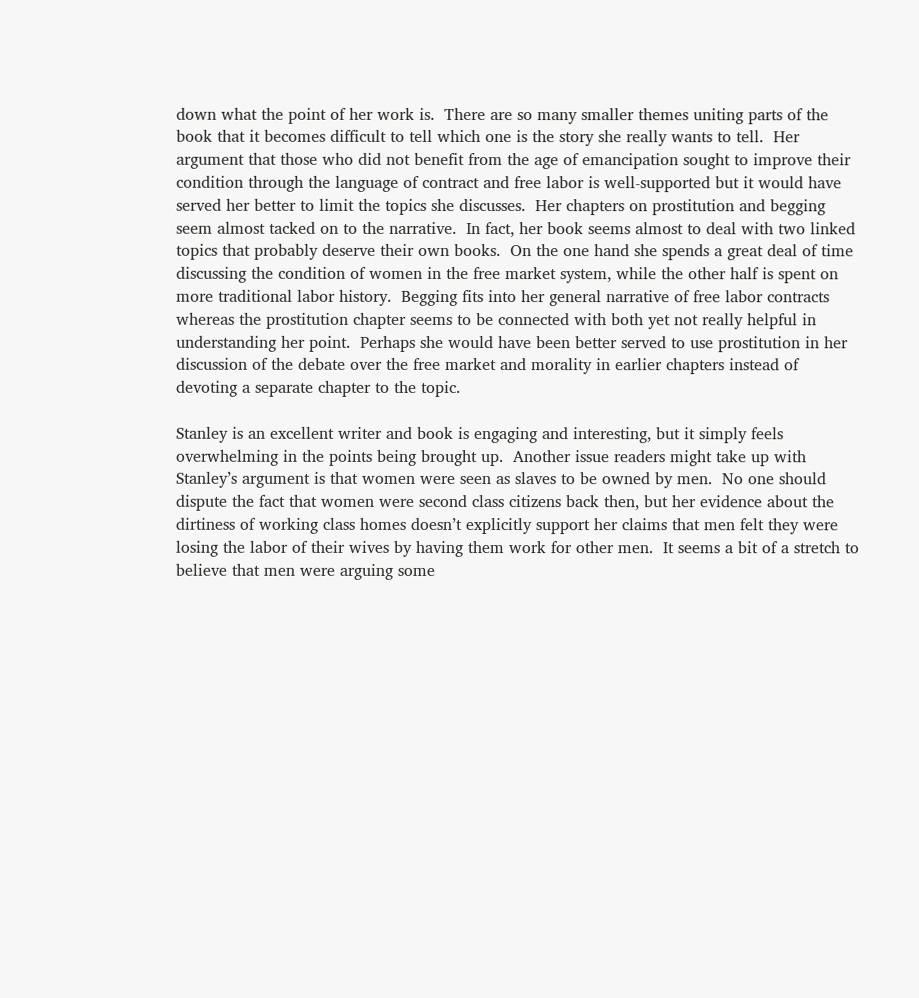down what the point of her work is.  There are so many smaller themes uniting parts of the book that it becomes difficult to tell which one is the story she really wants to tell.  Her argument that those who did not benefit from the age of emancipation sought to improve their condition through the language of contract and free labor is well-supported but it would have served her better to limit the topics she discusses.  Her chapters on prostitution and begging seem almost tacked on to the narrative.  In fact, her book seems almost to deal with two linked topics that probably deserve their own books.  On the one hand she spends a great deal of time discussing the condition of women in the free market system, while the other half is spent on more traditional labor history.  Begging fits into her general narrative of free labor contracts whereas the prostitution chapter seems to be connected with both yet not really helpful in understanding her point.  Perhaps she would have been better served to use prostitution in her discussion of the debate over the free market and morality in earlier chapters instead of devoting a separate chapter to the topic.

Stanley is an excellent writer and book is engaging and interesting, but it simply feels overwhelming in the points being brought up.  Another issue readers might take up with Stanley’s argument is that women were seen as slaves to be owned by men.  No one should dispute the fact that women were second class citizens back then, but her evidence about the dirtiness of working class homes doesn’t explicitly support her claims that men felt they were losing the labor of their wives by having them work for other men.  It seems a bit of a stretch to believe that men were arguing some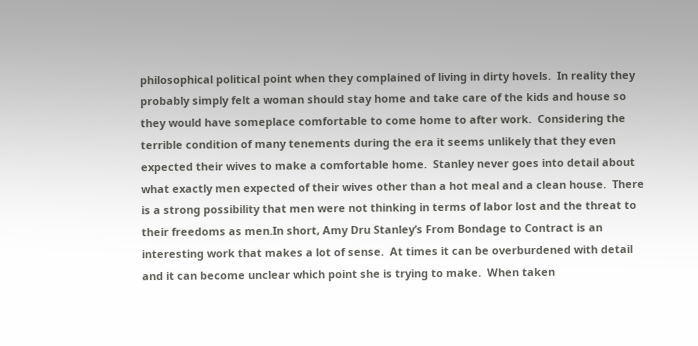philosophical political point when they complained of living in dirty hovels.  In reality they probably simply felt a woman should stay home and take care of the kids and house so they would have someplace comfortable to come home to after work.  Considering the terrible condition of many tenements during the era it seems unlikely that they even expected their wives to make a comfortable home.  Stanley never goes into detail about what exactly men expected of their wives other than a hot meal and a clean house.  There is a strong possibility that men were not thinking in terms of labor lost and the threat to their freedoms as men.In short, Amy Dru Stanley’s From Bondage to Contract is an interesting work that makes a lot of sense.  At times it can be overburdened with detail and it can become unclear which point she is trying to make.  When taken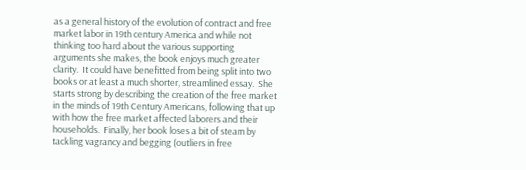as a general history of the evolution of contract and free market labor in 19th century America and while not thinking too hard about the various supporting arguments she makes, the book enjoys much greater clarity.  It could have benefitted from being split into two books or at least a much shorter, streamlined essay.  She starts strong by describing the creation of the free market in the minds of 19th Century Americans, following that up with how the free market affected laborers and their households.  Finally, her book loses a bit of steam by tackling vagrancy and begging (outliers in free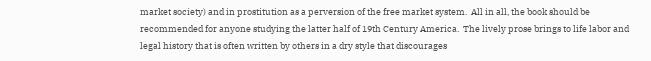market society) and in prostitution as a perversion of the free market system.  All in all, the book should be recommended for anyone studying the latter half of 19th Century America.  The lively prose brings to life labor and legal history that is often written by others in a dry style that discourages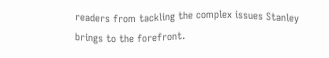readers from tackling the complex issues Stanley brings to the forefront.